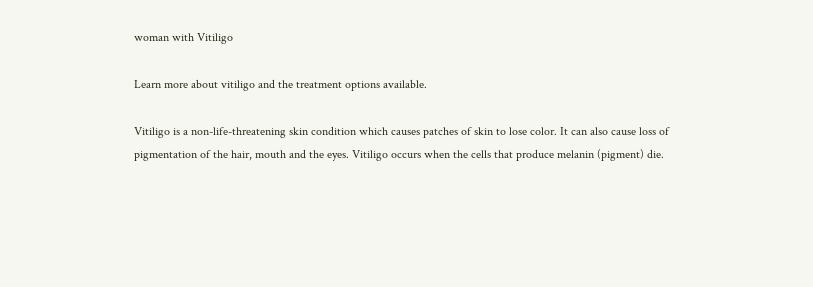woman with Vitiligo

Learn more about vitiligo and the treatment options available.

Vitiligo is a non-life-threatening skin condition which causes patches of skin to lose color. It can also cause loss of pigmentation of the hair, mouth and the eyes. Vitiligo occurs when the cells that produce melanin (pigment) die.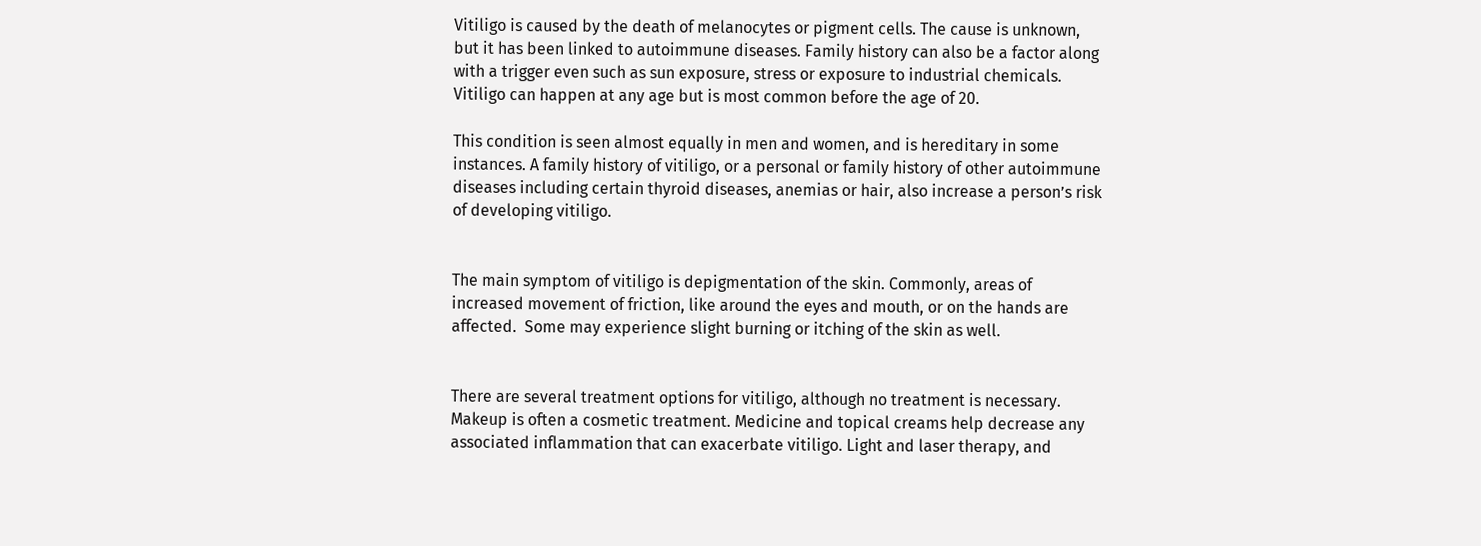Vitiligo is caused by the death of melanocytes or pigment cells. The cause is unknown, but it has been linked to autoimmune diseases. Family history can also be a factor along with a trigger even such as sun exposure, stress or exposure to industrial chemicals. Vitiligo can happen at any age but is most common before the age of 20.

This condition is seen almost equally in men and women, and is hereditary in some instances. A family history of vitiligo, or a personal or family history of other autoimmune diseases including certain thyroid diseases, anemias or hair, also increase a person’s risk of developing vitiligo.


The main symptom of vitiligo is depigmentation of the skin. Commonly, areas of increased movement of friction, like around the eyes and mouth, or on the hands are affected.  Some may experience slight burning or itching of the skin as well.


There are several treatment options for vitiligo, although no treatment is necessary. Makeup is often a cosmetic treatment. Medicine and topical creams help decrease any associated inflammation that can exacerbate vitiligo. Light and laser therapy, and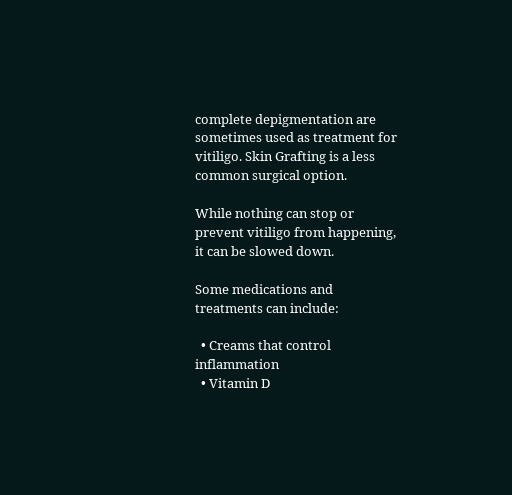complete depigmentation are sometimes used as treatment for vitiligo. Skin Grafting is a less common surgical option.

While nothing can stop or prevent vitiligo from happening, it can be slowed down.

Some medications and treatments can include:

  • Creams that control inflammation
  • Vitamin D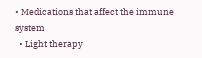• Medications that affect the immune system
  • Light therapy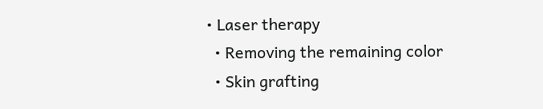• Laser therapy
  • Removing the remaining color
  • Skin grafting